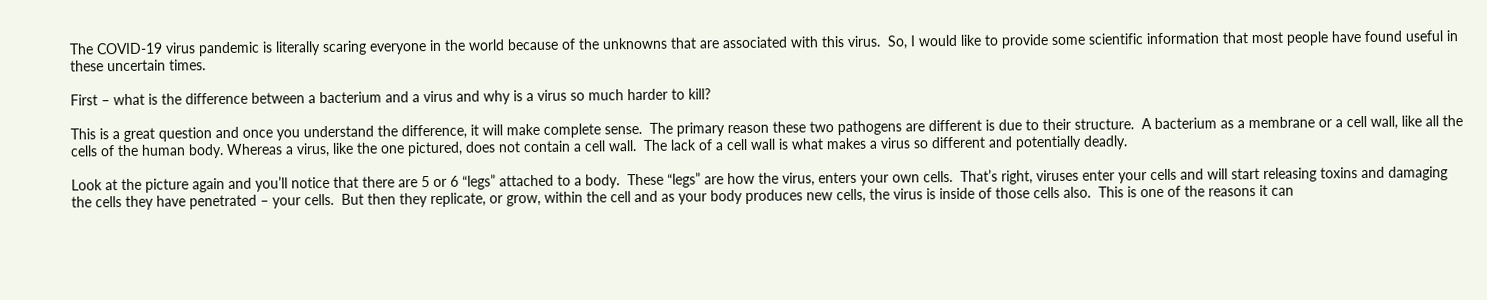The COVID-19 virus pandemic is literally scaring everyone in the world because of the unknowns that are associated with this virus.  So, I would like to provide some scientific information that most people have found useful in these uncertain times.

First – what is the difference between a bacterium and a virus and why is a virus so much harder to kill?

This is a great question and once you understand the difference, it will make complete sense.  The primary reason these two pathogens are different is due to their structure.  A bacterium as a membrane or a cell wall, like all the cells of the human body. Whereas a virus, like the one pictured, does not contain a cell wall.  The lack of a cell wall is what makes a virus so different and potentially deadly.

Look at the picture again and you’ll notice that there are 5 or 6 “legs” attached to a body.  These “legs” are how the virus, enters your own cells.  That’s right, viruses enter your cells and will start releasing toxins and damaging the cells they have penetrated – your cells.  But then they replicate, or grow, within the cell and as your body produces new cells, the virus is inside of those cells also.  This is one of the reasons it can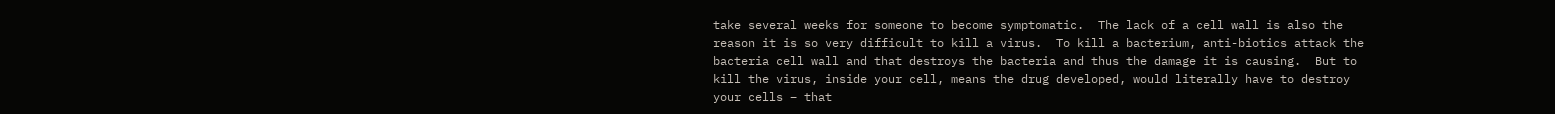take several weeks for someone to become symptomatic.  The lack of a cell wall is also the reason it is so very difficult to kill a virus.  To kill a bacterium, anti-biotics attack the bacteria cell wall and that destroys the bacteria and thus the damage it is causing.  But to kill the virus, inside your cell, means the drug developed, would literally have to destroy your cells – that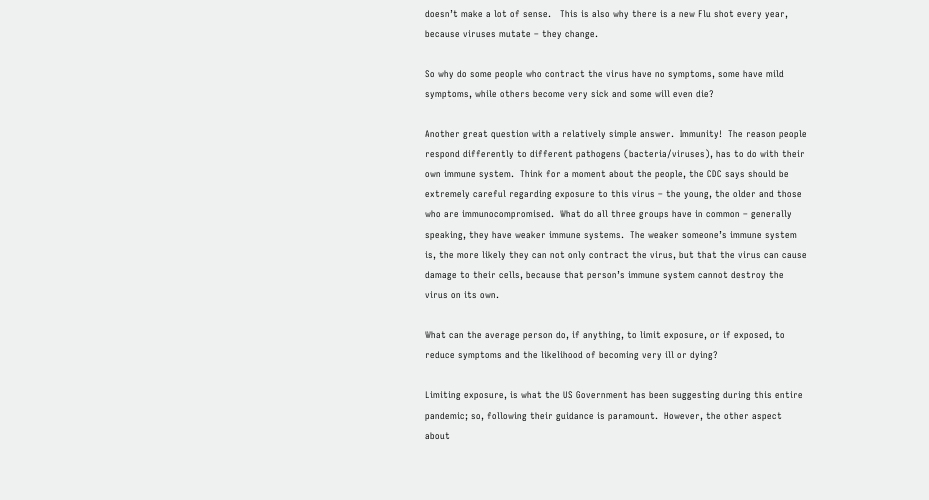doesn’t make a lot of sense.   This is also why there is a new Flu shot every year, because viruses mutate – they change.

So why do some people who contract the virus have no symptoms, some have mild symptoms, while others become very sick and some will even die?

Another great question with a relatively simple answer.  Immunity!  The reason people respond differently to different pathogens (bacteria/viruses), has to do with their own immune system.  Think for a moment about the people, the CDC says should be extremely careful regarding exposure to this virus – the young, the older and those who are immunocompromised.  What do all three groups have in common – generally speaking, they have weaker immune systems.  The weaker someone’s immune system is, the more likely they can not only contract the virus, but that the virus can cause damage to their cells, because that person’s immune system cannot destroy the virus on its own.

What can the average person do, if anything, to limit exposure, or if exposed, to reduce symptoms and the likelihood of becoming very ill or dying?

Limiting exposure, is what the US Government has been suggesting during this entire pandemic; so, following their guidance is paramount.  However, the other aspect about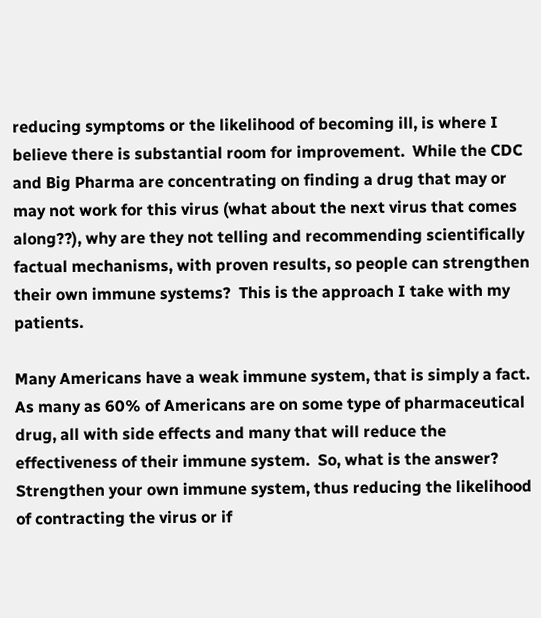reducing symptoms or the likelihood of becoming ill, is where I believe there is substantial room for improvement.  While the CDC and Big Pharma are concentrating on finding a drug that may or may not work for this virus (what about the next virus that comes along??), why are they not telling and recommending scientifically factual mechanisms, with proven results, so people can strengthen their own immune systems?  This is the approach I take with my patients.

Many Americans have a weak immune system, that is simply a fact.  As many as 60% of Americans are on some type of pharmaceutical drug, all with side effects and many that will reduce the effectiveness of their immune system.  So, what is the answer?  Strengthen your own immune system, thus reducing the likelihood of contracting the virus or if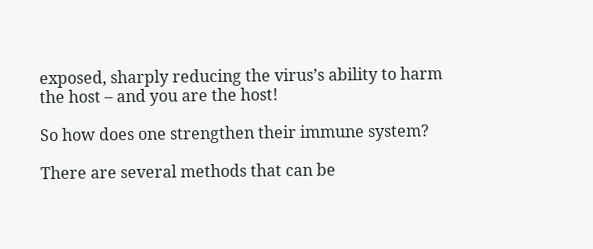exposed, sharply reducing the virus’s ability to harm the host – and you are the host!

So how does one strengthen their immune system?

There are several methods that can be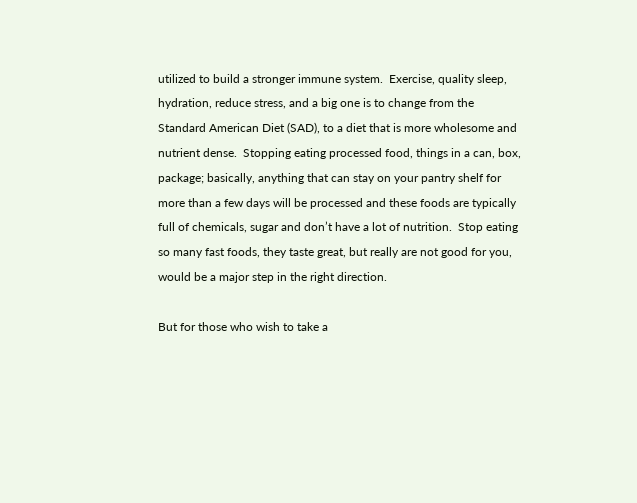utilized to build a stronger immune system.  Exercise, quality sleep, hydration, reduce stress, and a big one is to change from the Standard American Diet (SAD), to a diet that is more wholesome and nutrient dense.  Stopping eating processed food, things in a can, box, package; basically, anything that can stay on your pantry shelf for more than a few days will be processed and these foods are typically full of chemicals, sugar and don’t have a lot of nutrition.  Stop eating so many fast foods, they taste great, but really are not good for you, would be a major step in the right direction.

But for those who wish to take a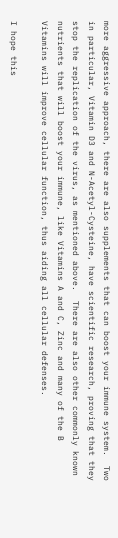more aggressive approach, there are also supplements that can boost your immune system.  Two in particular, Vitamin D3 and N-Acetyl-Cysteine, have scientific research, proving that they stop the replication of the virus, as mentioned above.  There are also other commonly known nutrients that will boost your immune, like Vitamins A and C, Zinc and many of the B Vitamins will improve cellular function, thus aiding all cellular defenses.

I hope this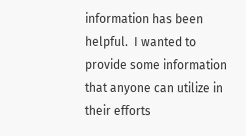information has been helpful.  I wanted to provide some information that anyone can utilize in their efforts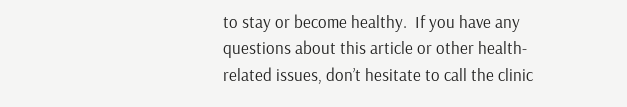to stay or become healthy.  If you have any questions about this article or other health-related issues, don’t hesitate to call the clinic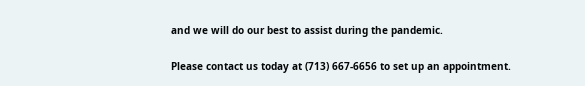and we will do our best to assist during the pandemic.

Please contact us today at (713) 667-6656 to set up an appointment.